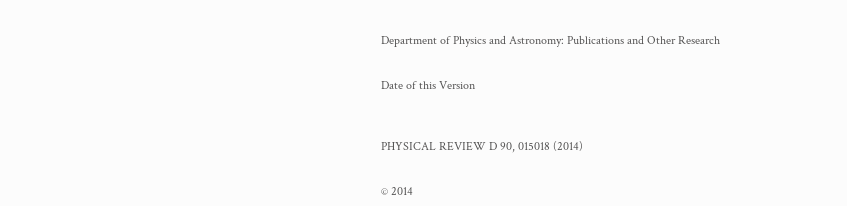Department of Physics and Astronomy: Publications and Other Research


Date of this Version



PHYSICAL REVIEW D 90, 015018 (2014)


© 2014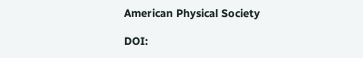American Physical Society

DOI: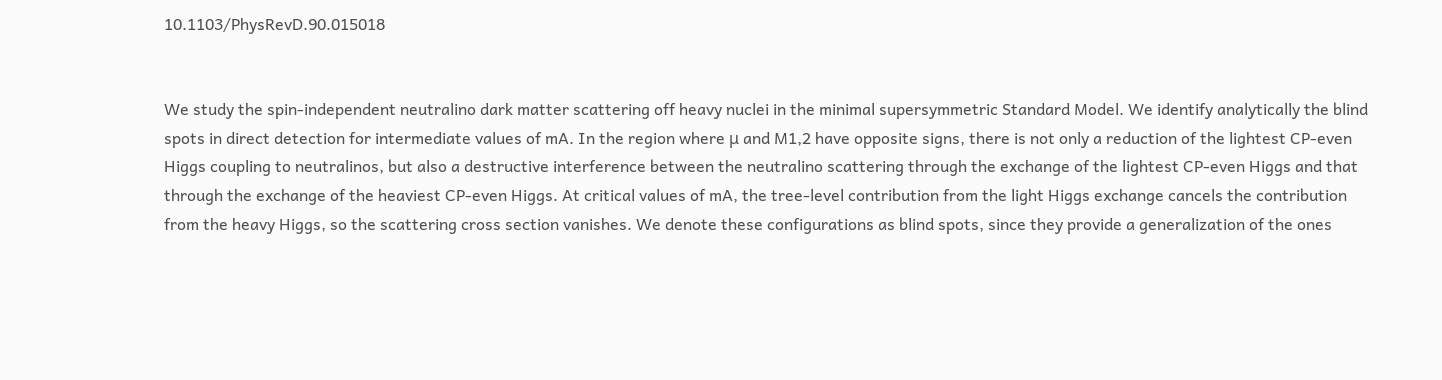10.1103/PhysRevD.90.015018


We study the spin-independent neutralino dark matter scattering off heavy nuclei in the minimal supersymmetric Standard Model. We identify analytically the blind spots in direct detection for intermediate values of mA. In the region where μ and M1,2 have opposite signs, there is not only a reduction of the lightest CP-even Higgs coupling to neutralinos, but also a destructive interference between the neutralino scattering through the exchange of the lightest CP-even Higgs and that through the exchange of the heaviest CP-even Higgs. At critical values of mA, the tree-level contribution from the light Higgs exchange cancels the contribution from the heavy Higgs, so the scattering cross section vanishes. We denote these configurations as blind spots, since they provide a generalization of the ones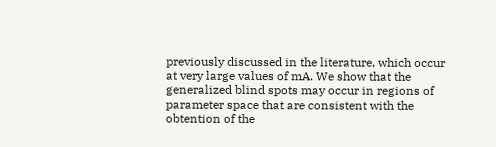previously discussed in the literature, which occur at very large values of mA. We show that the generalized blind spots may occur in regions of parameter space that are consistent with the obtention of the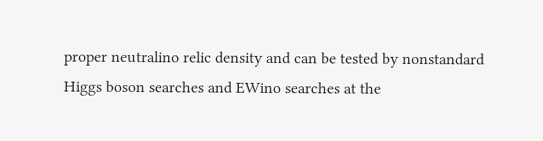proper neutralino relic density and can be tested by nonstandard Higgs boson searches and EWino searches at the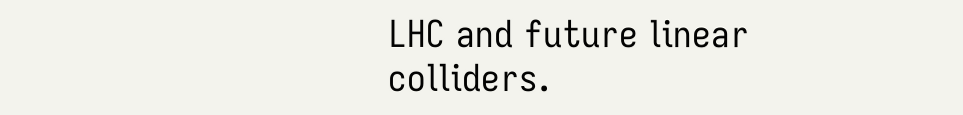LHC and future linear colliders.